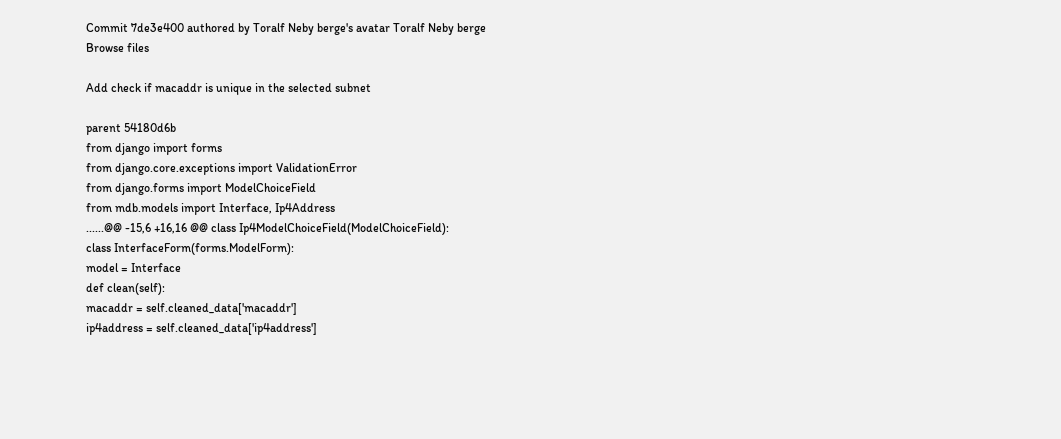Commit 7de3e400 authored by Toralf Neby berge's avatar Toralf Neby berge
Browse files

Add check if macaddr is unique in the selected subnet

parent 54180d6b
from django import forms
from django.core.exceptions import ValidationError
from django.forms import ModelChoiceField
from mdb.models import Interface, Ip4Address
......@@ -15,6 +16,16 @@ class Ip4ModelChoiceField(ModelChoiceField):
class InterfaceForm(forms.ModelForm):
model = Interface
def clean(self):
macaddr = self.cleaned_data['macaddr']
ip4address = self.cleaned_data['ip4address']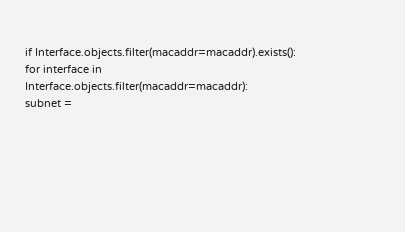if Interface.objects.filter(macaddr=macaddr).exists():
for interface in Interface.objects.filter(macaddr=macaddr):
subnet =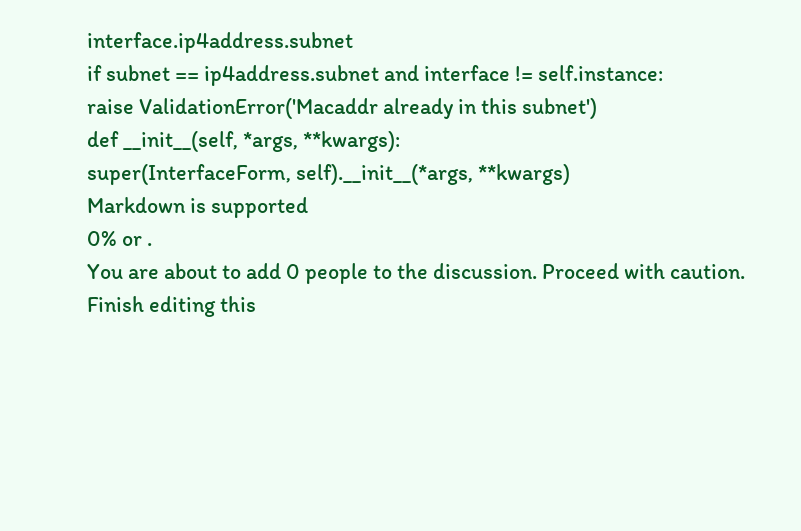interface.ip4address.subnet
if subnet == ip4address.subnet and interface != self.instance:
raise ValidationError('Macaddr already in this subnet')
def __init__(self, *args, **kwargs):
super(InterfaceForm, self).__init__(*args, **kwargs)
Markdown is supported
0% or .
You are about to add 0 people to the discussion. Proceed with caution.
Finish editing this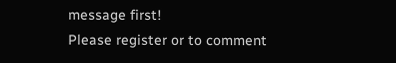message first!
Please register or to comment